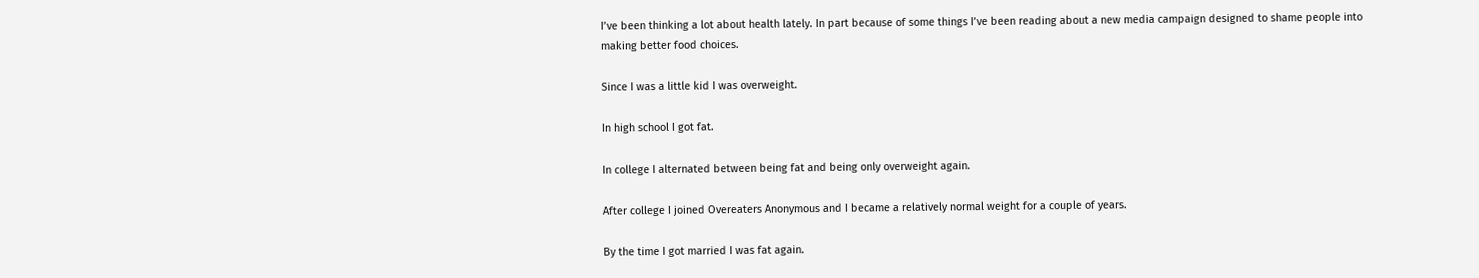I’ve been thinking a lot about health lately. In part because of some things I’ve been reading about a new media campaign designed to shame people into making better food choices.

Since I was a little kid I was overweight.

In high school I got fat.

In college I alternated between being fat and being only overweight again.

After college I joined Overeaters Anonymous and I became a relatively normal weight for a couple of years.

By the time I got married I was fat again.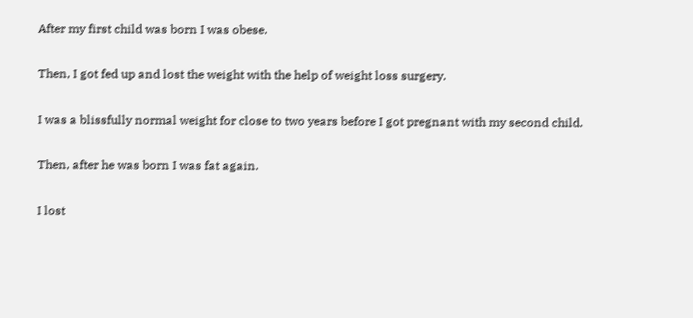After my first child was born I was obese.

Then, I got fed up and lost the weight with the help of weight loss surgery.

I was a blissfully normal weight for close to two years before I got pregnant with my second child.

Then, after he was born I was fat again.

I lost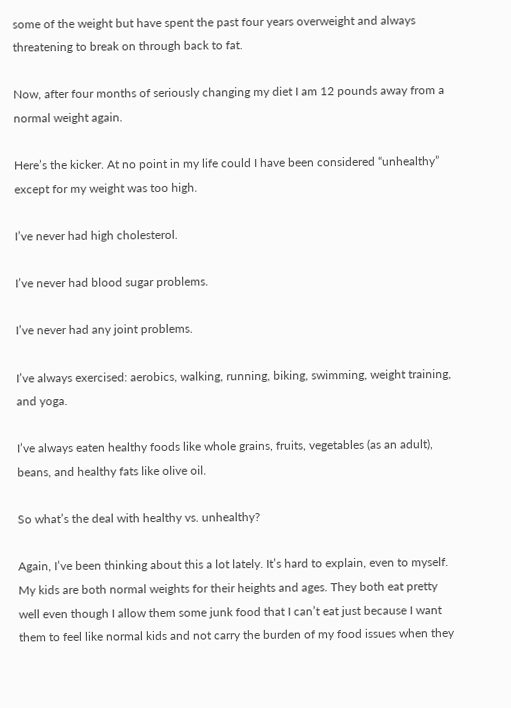some of the weight but have spent the past four years overweight and always threatening to break on through back to fat.

Now, after four months of seriously changing my diet I am 12 pounds away from a normal weight again.

Here’s the kicker. At no point in my life could I have been considered “unhealthy” except for my weight was too high.

I’ve never had high cholesterol.

I’ve never had blood sugar problems.

I’ve never had any joint problems.

I’ve always exercised: aerobics, walking, running, biking, swimming, weight training, and yoga.

I’ve always eaten healthy foods like whole grains, fruits, vegetables (as an adult), beans, and healthy fats like olive oil.

So what’s the deal with healthy vs. unhealthy?

Again, I’ve been thinking about this a lot lately. It’s hard to explain, even to myself. My kids are both normal weights for their heights and ages. They both eat pretty well even though I allow them some junk food that I can’t eat just because I want them to feel like normal kids and not carry the burden of my food issues when they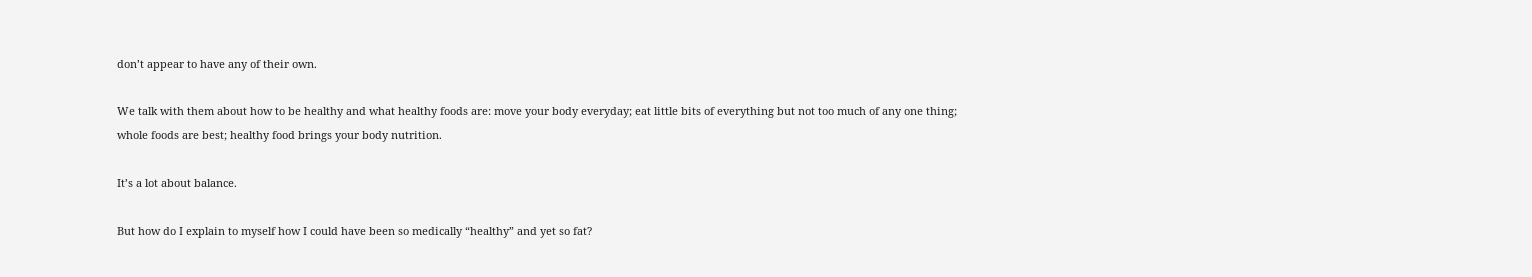don’t appear to have any of their own.

We talk with them about how to be healthy and what healthy foods are: move your body everyday; eat little bits of everything but not too much of any one thing; whole foods are best; healthy food brings your body nutrition.

It’s a lot about balance.

But how do I explain to myself how I could have been so medically “healthy” and yet so fat?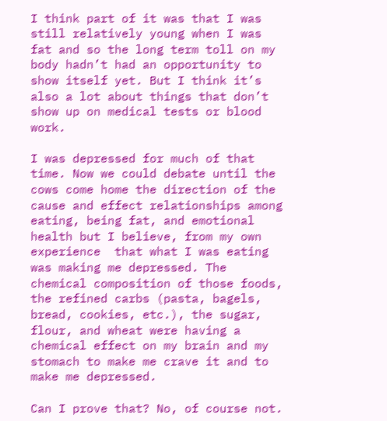I think part of it was that I was still relatively young when I was fat and so the long term toll on my body hadn’t had an opportunity to show itself yet. But I think it’s also a lot about things that don’t show up on medical tests or blood work.

I was depressed for much of that time. Now we could debate until the cows come home the direction of the cause and effect relationships among eating, being fat, and emotional health but I believe, from my own experience  that what I was eating was making me depressed. The chemical composition of those foods, the refined carbs (pasta, bagels, bread, cookies, etc.), the sugar, flour, and wheat were having a chemical effect on my brain and my stomach to make me crave it and to make me depressed.

Can I prove that? No, of course not.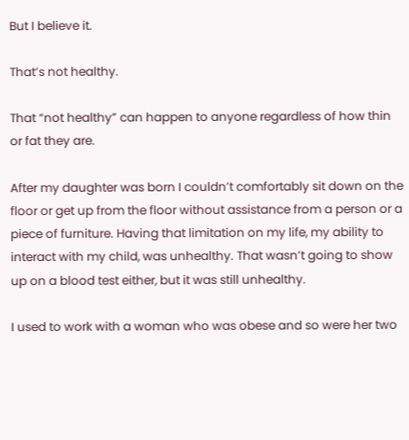But I believe it.

That’s not healthy.

That “not healthy” can happen to anyone regardless of how thin or fat they are.

After my daughter was born I couldn’t comfortably sit down on the floor or get up from the floor without assistance from a person or a piece of furniture. Having that limitation on my life, my ability to interact with my child, was unhealthy. That wasn’t going to show up on a blood test either, but it was still unhealthy.

I used to work with a woman who was obese and so were her two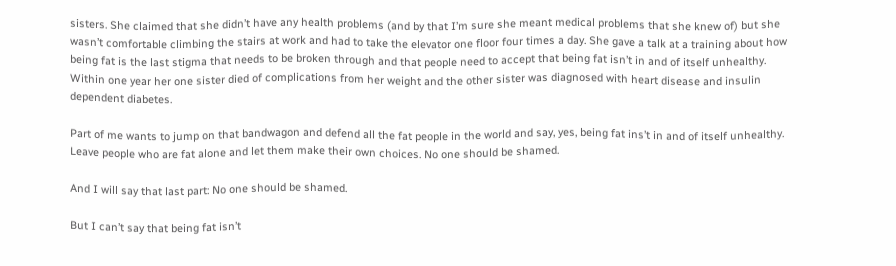sisters. She claimed that she didn’t have any health problems (and by that I’m sure she meant medical problems that she knew of) but she wasn’t comfortable climbing the stairs at work and had to take the elevator one floor four times a day. She gave a talk at a training about how being fat is the last stigma that needs to be broken through and that people need to accept that being fat isn’t in and of itself unhealthy. Within one year her one sister died of complications from her weight and the other sister was diagnosed with heart disease and insulin dependent diabetes.

Part of me wants to jump on that bandwagon and defend all the fat people in the world and say, yes, being fat ins’t in and of itself unhealthy. Leave people who are fat alone and let them make their own choices. No one should be shamed.

And I will say that last part: No one should be shamed.

But I can’t say that being fat isn’t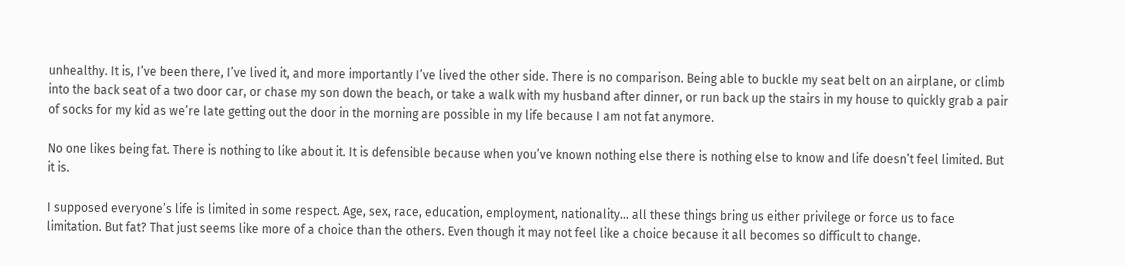unhealthy. It is, I’ve been there, I’ve lived it, and more importantly I’ve lived the other side. There is no comparison. Being able to buckle my seat belt on an airplane, or climb into the back seat of a two door car, or chase my son down the beach, or take a walk with my husband after dinner, or run back up the stairs in my house to quickly grab a pair of socks for my kid as we’re late getting out the door in the morning are possible in my life because I am not fat anymore.

No one likes being fat. There is nothing to like about it. It is defensible because when you’ve known nothing else there is nothing else to know and life doesn’t feel limited. But it is.

I supposed everyone’s life is limited in some respect. Age, sex, race, education, employment, nationality… all these things bring us either privilege or force us to face limitation. But fat? That just seems like more of a choice than the others. Even though it may not feel like a choice because it all becomes so difficult to change.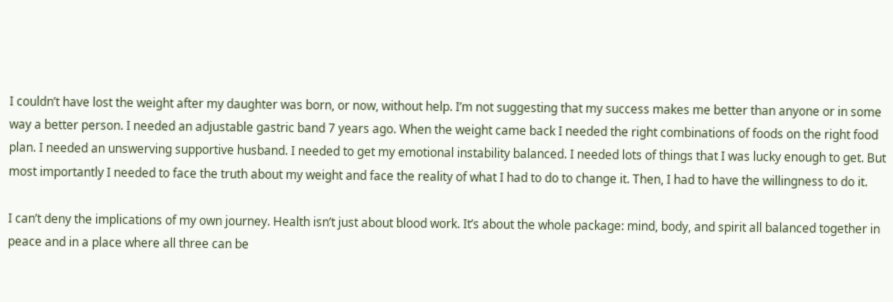I couldn’t have lost the weight after my daughter was born, or now, without help. I’m not suggesting that my success makes me better than anyone or in some way a better person. I needed an adjustable gastric band 7 years ago. When the weight came back I needed the right combinations of foods on the right food plan. I needed an unswerving supportive husband. I needed to get my emotional instability balanced. I needed lots of things that I was lucky enough to get. But most importantly I needed to face the truth about my weight and face the reality of what I had to do to change it. Then, I had to have the willingness to do it.

I can’t deny the implications of my own journey. Health isn’t just about blood work. It’s about the whole package: mind, body, and spirit all balanced together in peace and in a place where all three can be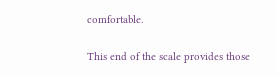comfortable.

This end of the scale provides those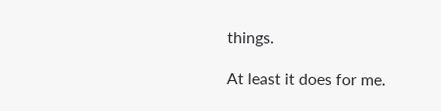things.

At least it does for me.